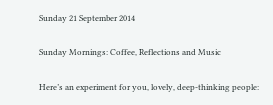Sunday 21 September 2014

Sunday Mornings: Coffee, Reflections and Music

Here’s an experiment for you, lovely, deep-thinking people: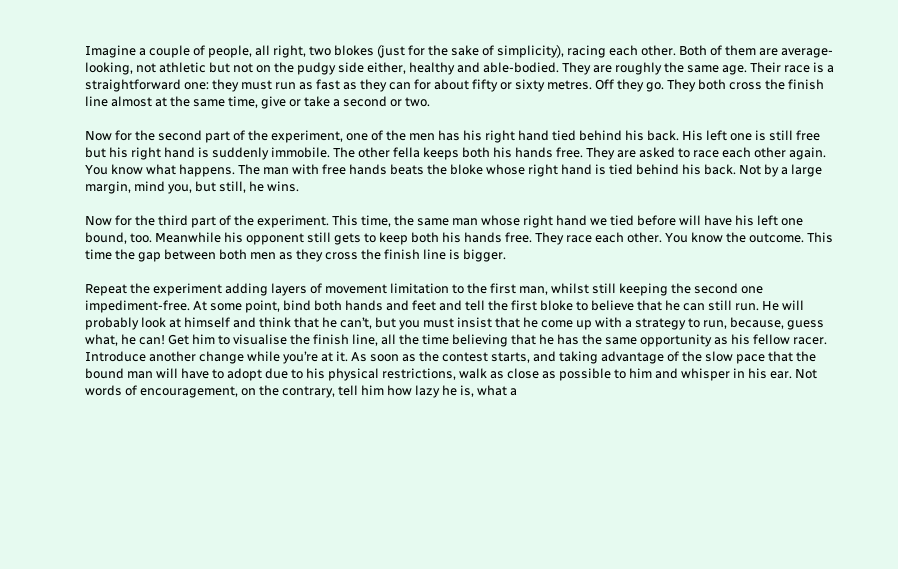Imagine a couple of people, all right, two blokes (just for the sake of simplicity), racing each other. Both of them are average-looking, not athletic but not on the pudgy side either, healthy and able-bodied. They are roughly the same age. Their race is a straightforward one: they must run as fast as they can for about fifty or sixty metres. Off they go. They both cross the finish line almost at the same time, give or take a second or two.

Now for the second part of the experiment, one of the men has his right hand tied behind his back. His left one is still free but his right hand is suddenly immobile. The other fella keeps both his hands free. They are asked to race each other again. You know what happens. The man with free hands beats the bloke whose right hand is tied behind his back. Not by a large margin, mind you, but still, he wins.

Now for the third part of the experiment. This time, the same man whose right hand we tied before will have his left one bound, too. Meanwhile his opponent still gets to keep both his hands free. They race each other. You know the outcome. This time the gap between both men as they cross the finish line is bigger.

Repeat the experiment adding layers of movement limitation to the first man, whilst still keeping the second one impediment-free. At some point, bind both hands and feet and tell the first bloke to believe that he can still run. He will probably look at himself and think that he can’t, but you must insist that he come up with a strategy to run, because, guess what, he can! Get him to visualise the finish line, all the time believing that he has the same opportunity as his fellow racer. Introduce another change while you’re at it. As soon as the contest starts, and taking advantage of the slow pace that the bound man will have to adopt due to his physical restrictions, walk as close as possible to him and whisper in his ear. Not words of encouragement, on the contrary, tell him how lazy he is, what a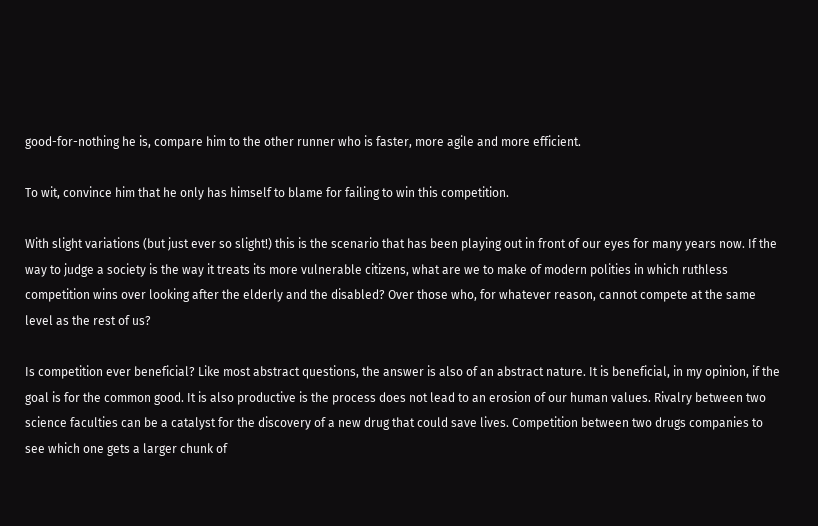good-for-nothing he is, compare him to the other runner who is faster, more agile and more efficient.

To wit, convince him that he only has himself to blame for failing to win this competition.

With slight variations (but just ever so slight!) this is the scenario that has been playing out in front of our eyes for many years now. If the way to judge a society is the way it treats its more vulnerable citizens, what are we to make of modern polities in which ruthless competition wins over looking after the elderly and the disabled? Over those who, for whatever reason, cannot compete at the same level as the rest of us?

Is competition ever beneficial? Like most abstract questions, the answer is also of an abstract nature. It is beneficial, in my opinion, if the goal is for the common good. It is also productive is the process does not lead to an erosion of our human values. Rivalry between two science faculties can be a catalyst for the discovery of a new drug that could save lives. Competition between two drugs companies to see which one gets a larger chunk of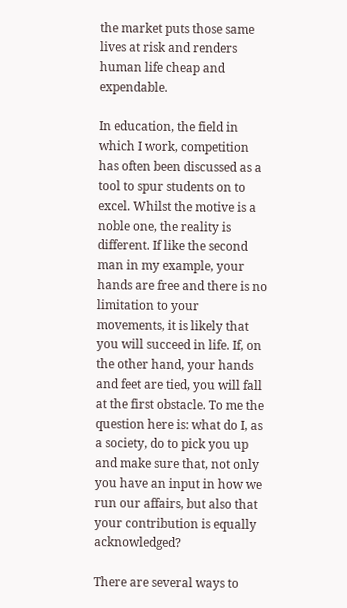the market puts those same lives at risk and renders human life cheap and expendable.

In education, the field in which I work, competition has often been discussed as a tool to spur students on to excel. Whilst the motive is a noble one, the reality is different. If like the second man in my example, your hands are free and there is no limitation to your movements, it is likely that you will succeed in life. If, on the other hand, your hands and feet are tied, you will fall at the first obstacle. To me the question here is: what do I, as a society, do to pick you up and make sure that, not only you have an input in how we run our affairs, but also that your contribution is equally acknowledged?

There are several ways to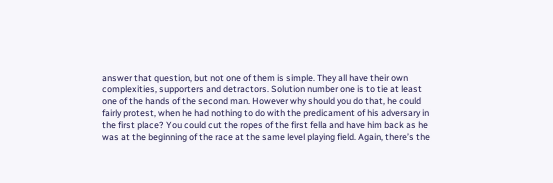answer that question, but not one of them is simple. They all have their own complexities, supporters and detractors. Solution number one is to tie at least one of the hands of the second man. However why should you do that, he could fairly protest, when he had nothing to do with the predicament of his adversary in the first place? You could cut the ropes of the first fella and have him back as he was at the beginning of the race at the same level playing field. Again, there’s the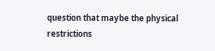question that maybe the physical restrictions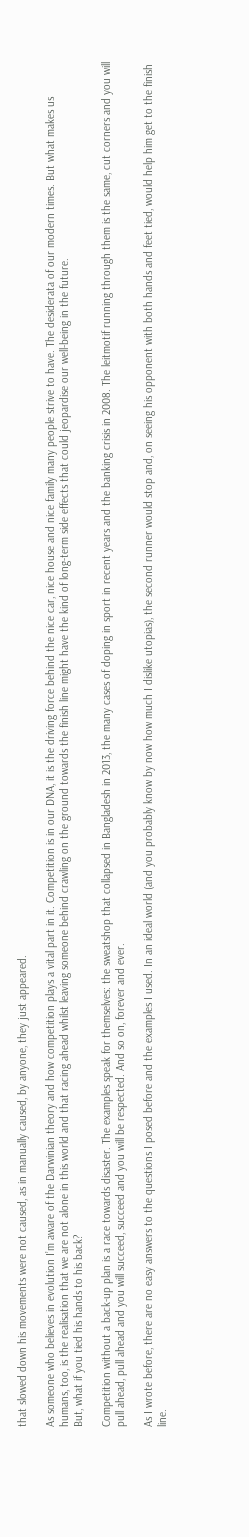that slowed down his movements were not caused, as in manually caused, by anyone, they just appeared.

As someone who believes in evolution I’m aware of the Darwinian theory and how competition plays a vital part in it. Competition is in our DNA, it is the driving force behind the nice car, nice house and nice family many people strive to have. The desiderata of our modern times. But what makes us humans, too, is the realisation that we are not alone in this world and that racing ahead whilst leaving someone behind crawling on the ground towards the finish line might have the kind of long-term side effects that could jeopardise our well-being in the future.
But, what if you tied his hands to his back?

Competition without a back-up plan is a race towards disaster. The examples speak for themselves: the sweatshop that collapsed in Bangladesh in 2013, the many cases of doping in sport in recent years and the banking crisis in 2008. The leitmotif running through them is the same, cut corners and you will pull ahead, pull ahead and you will succeed, succeed and you will be respected. And so on, forever and ever.

As I wrote before, there are no easy answers to the questions I posed before and the examples I used. In an ideal world (and you probably know by now how much I dislike utopias), the second runner would stop and, on seeing his opponent with both hands and feet tied, would help him get to the finish line.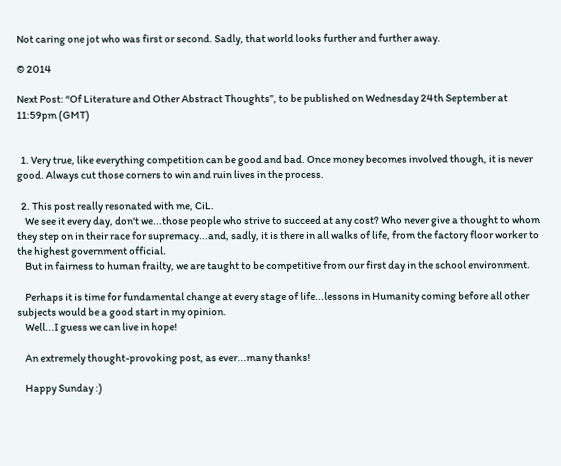Not caring one jot who was first or second. Sadly, that world looks further and further away.

© 2014

Next Post: “Of Literature and Other Abstract Thoughts”, to be published on Wednesday 24th September at 11:59pm (GMT)


  1. Very true, like everything competition can be good and bad. Once money becomes involved though, it is never good. Always cut those corners to win and ruin lives in the process.

  2. This post really resonated with me, CiL.
    We see it every day, don't we...those people who strive to succeed at any cost? Who never give a thought to whom they step on in their race for supremacy...and, sadly, it is there in all walks of life, from the factory floor worker to the highest government official.
    But in fairness to human frailty, we are taught to be competitive from our first day in the school environment.

    Perhaps it is time for fundamental change at every stage of life...lessons in Humanity coming before all other subjects would be a good start in my opinion.
    Well...I guess we can live in hope!

    An extremely thought-provoking post, as ever...many thanks!

    Happy Sunday :)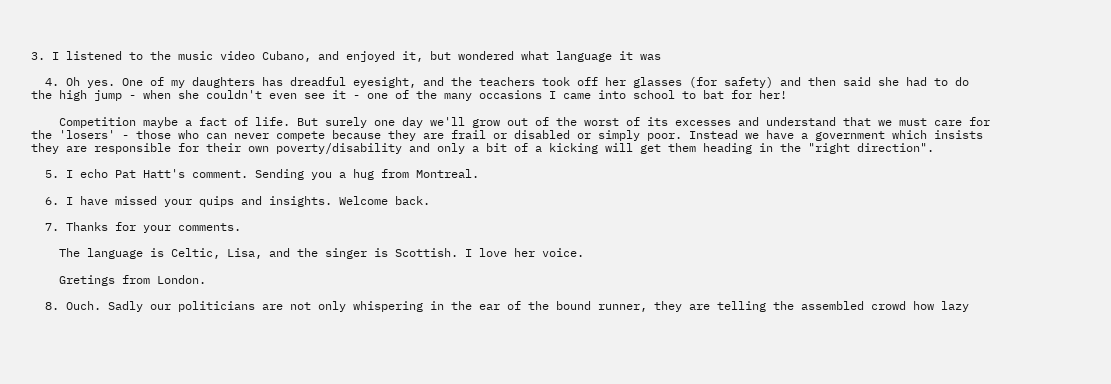3. I listened to the music video Cubano, and enjoyed it, but wondered what language it was

  4. Oh yes. One of my daughters has dreadful eyesight, and the teachers took off her glasses (for safety) and then said she had to do the high jump - when she couldn't even see it - one of the many occasions I came into school to bat for her!

    Competition maybe a fact of life. But surely one day we'll grow out of the worst of its excesses and understand that we must care for the 'losers' - those who can never compete because they are frail or disabled or simply poor. Instead we have a government which insists they are responsible for their own poverty/disability and only a bit of a kicking will get them heading in the "right direction".

  5. I echo Pat Hatt's comment. Sending you a hug from Montreal.

  6. I have missed your quips and insights. Welcome back.

  7. Thanks for your comments.

    The language is Celtic, Lisa, and the singer is Scottish. I love her voice.

    Gretings from London.

  8. Ouch. Sadly our politicians are not only whispering in the ear of the bound runner, they are telling the assembled crowd how lazy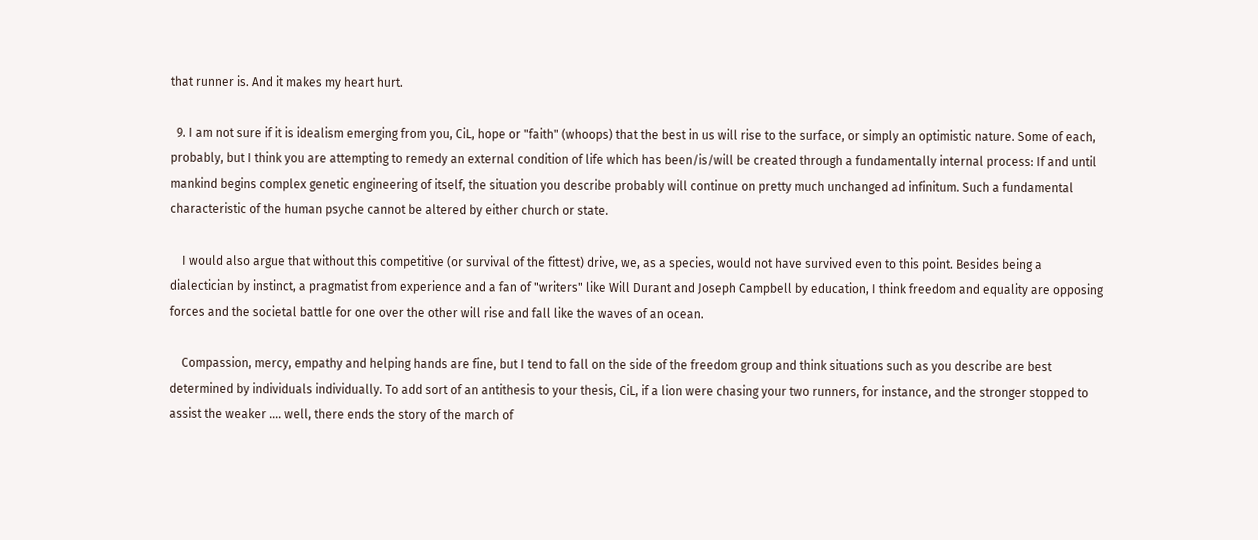that runner is. And it makes my heart hurt.

  9. I am not sure if it is idealism emerging from you, CiL, hope or "faith" (whoops) that the best in us will rise to the surface, or simply an optimistic nature. Some of each, probably, but I think you are attempting to remedy an external condition of life which has been/is/will be created through a fundamentally internal process: If and until mankind begins complex genetic engineering of itself, the situation you describe probably will continue on pretty much unchanged ad infinitum. Such a fundamental characteristic of the human psyche cannot be altered by either church or state.

    I would also argue that without this competitive (or survival of the fittest) drive, we, as a species, would not have survived even to this point. Besides being a dialectician by instinct, a pragmatist from experience and a fan of "writers" like Will Durant and Joseph Campbell by education, I think freedom and equality are opposing forces and the societal battle for one over the other will rise and fall like the waves of an ocean.

    Compassion, mercy, empathy and helping hands are fine, but I tend to fall on the side of the freedom group and think situations such as you describe are best determined by individuals individually. To add sort of an antithesis to your thesis, CiL, if a lion were chasing your two runners, for instance, and the stronger stopped to assist the weaker .... well, there ends the story of the march of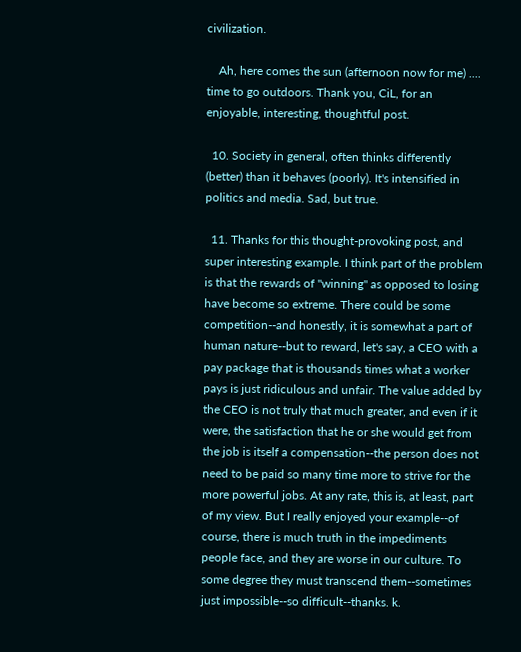civilization.

    Ah, here comes the sun (afternoon now for me) .... time to go outdoors. Thank you, CiL, for an enjoyable, interesting, thoughtful post.

  10. Society in general, often thinks differently (better) than it behaves (poorly). It's intensified in politics and media. Sad, but true.

  11. Thanks for this thought-provoking post, and super interesting example. I think part of the problem is that the rewards of "winning" as opposed to losing have become so extreme. There could be some competition--and honestly, it is somewhat a part of human nature--but to reward, let's say, a CEO with a pay package that is thousands times what a worker pays is just ridiculous and unfair. The value added by the CEO is not truly that much greater, and even if it were, the satisfaction that he or she would get from the job is itself a compensation--the person does not need to be paid so many time more to strive for the more powerful jobs. At any rate, this is, at least, part of my view. But I really enjoyed your example--of course, there is much truth in the impediments people face, and they are worse in our culture. To some degree they must transcend them--sometimes just impossible--so difficult--thanks. k.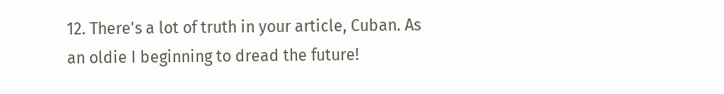12. There's a lot of truth in your article, Cuban. As an oldie I beginning to dread the future!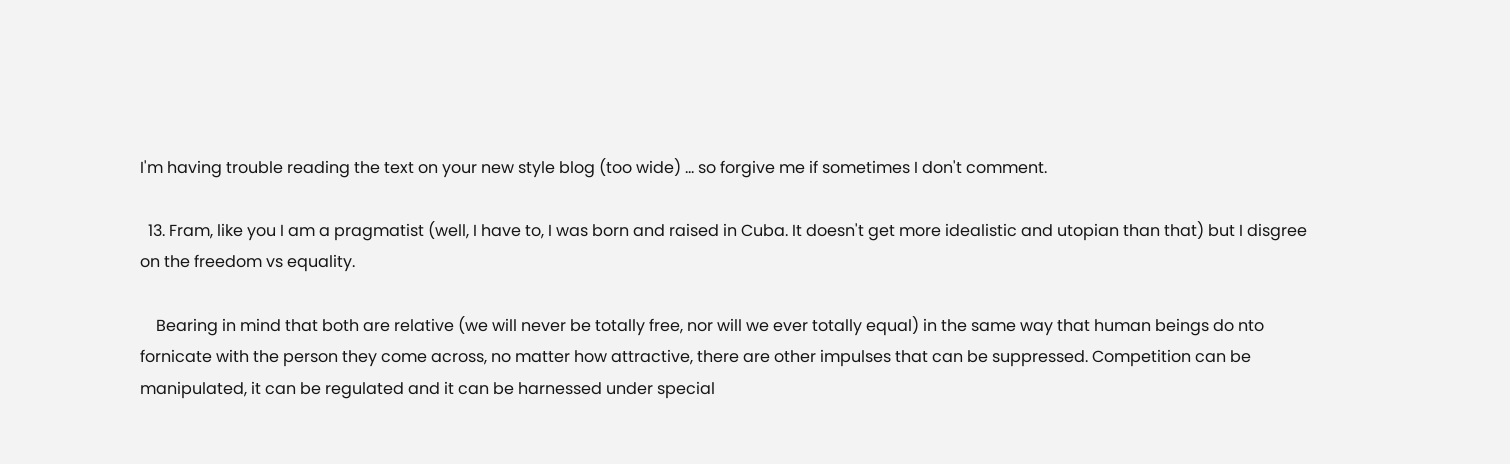I'm having trouble reading the text on your new style blog (too wide) ... so forgive me if sometimes I don't comment.

  13. Fram, like you I am a pragmatist (well, I have to, I was born and raised in Cuba. It doesn't get more idealistic and utopian than that) but I disgree on the freedom vs equality.

    Bearing in mind that both are relative (we will never be totally free, nor will we ever totally equal) in the same way that human beings do nto fornicate with the person they come across, no matter how attractive, there are other impulses that can be suppressed. Competition can be manipulated, it can be regulated and it can be harnessed under special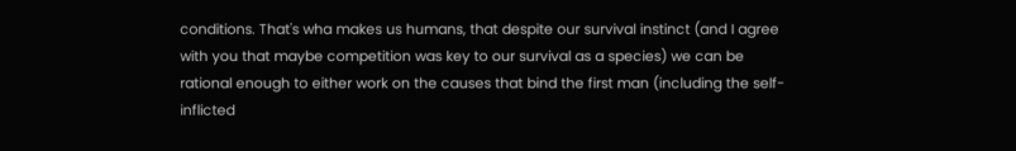conditions. That's wha makes us humans, that despite our survival instinct (and I agree with you that maybe competition was key to our survival as a species) we can be rational enough to either work on the causes that bind the first man (including the self-inflicted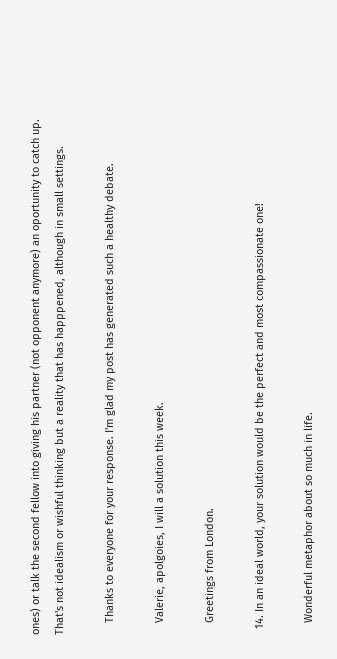ones) or talk the second fellow into giving his partner (not opponent anymore) an oportunity to catch up. That's not idealism or wishful thinking but a reality that has happpened, although in small settings.

    Thanks to everyone for your response. I'm glad my post has generated such a healthy debate.

    Valerie, apolgoies, I will a solution this week.

    Greetings from London.

  14. In an ideal world, your solution would be the perfect and most compassionate one!

    Wonderful metaphor about so much in life.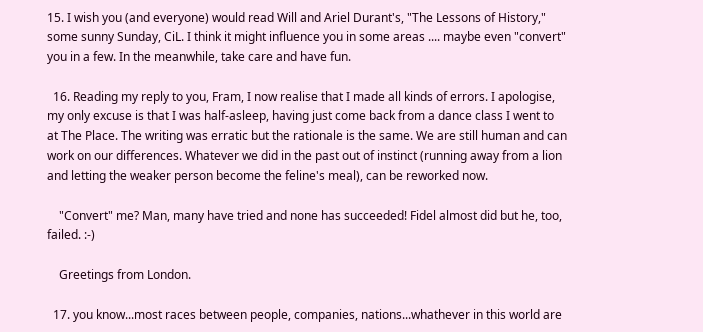15. I wish you (and everyone) would read Will and Ariel Durant's, "The Lessons of History," some sunny Sunday, CiL. I think it might influence you in some areas .... maybe even "convert" you in a few. In the meanwhile, take care and have fun.

  16. Reading my reply to you, Fram, I now realise that I made all kinds of errors. I apologise, my only excuse is that I was half-asleep, having just come back from a dance class I went to at The Place. The writing was erratic but the rationale is the same. We are still human and can work on our differences. Whatever we did in the past out of instinct (running away from a lion and letting the weaker person become the feline's meal), can be reworked now.

    "Convert" me? Man, many have tried and none has succeeded! Fidel almost did but he, too, failed. :-)

    Greetings from London.

  17. you know...most races between people, companies, nations...whathever in this world are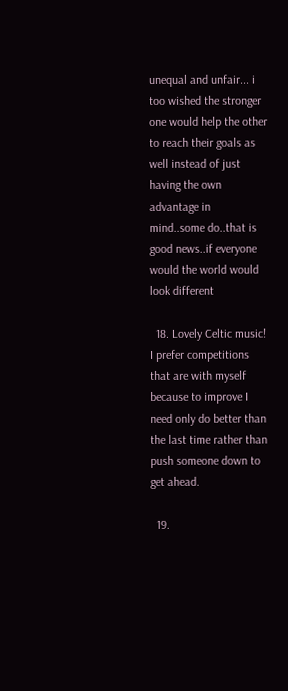unequal and unfair... i too wished the stronger one would help the other to reach their goals as well instead of just having the own advantage in mind..some do..that is good news..if everyone would the world would look different

  18. Lovely Celtic music! I prefer competitions that are with myself because to improve I need only do better than the last time rather than push someone down to get ahead.

  19.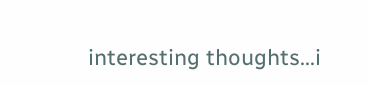interesting thoughts...i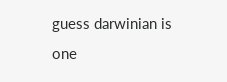guess darwinian is one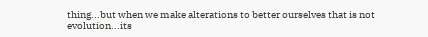thing...but when we make alterations to better ourselves that is not evolution...its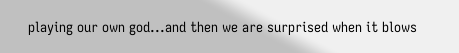playing our own god...and then we are surprised when it blows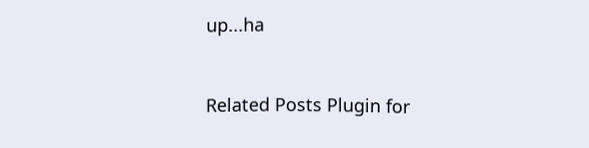up...ha



Related Posts Plugin for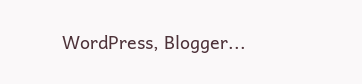WordPress, Blogger...